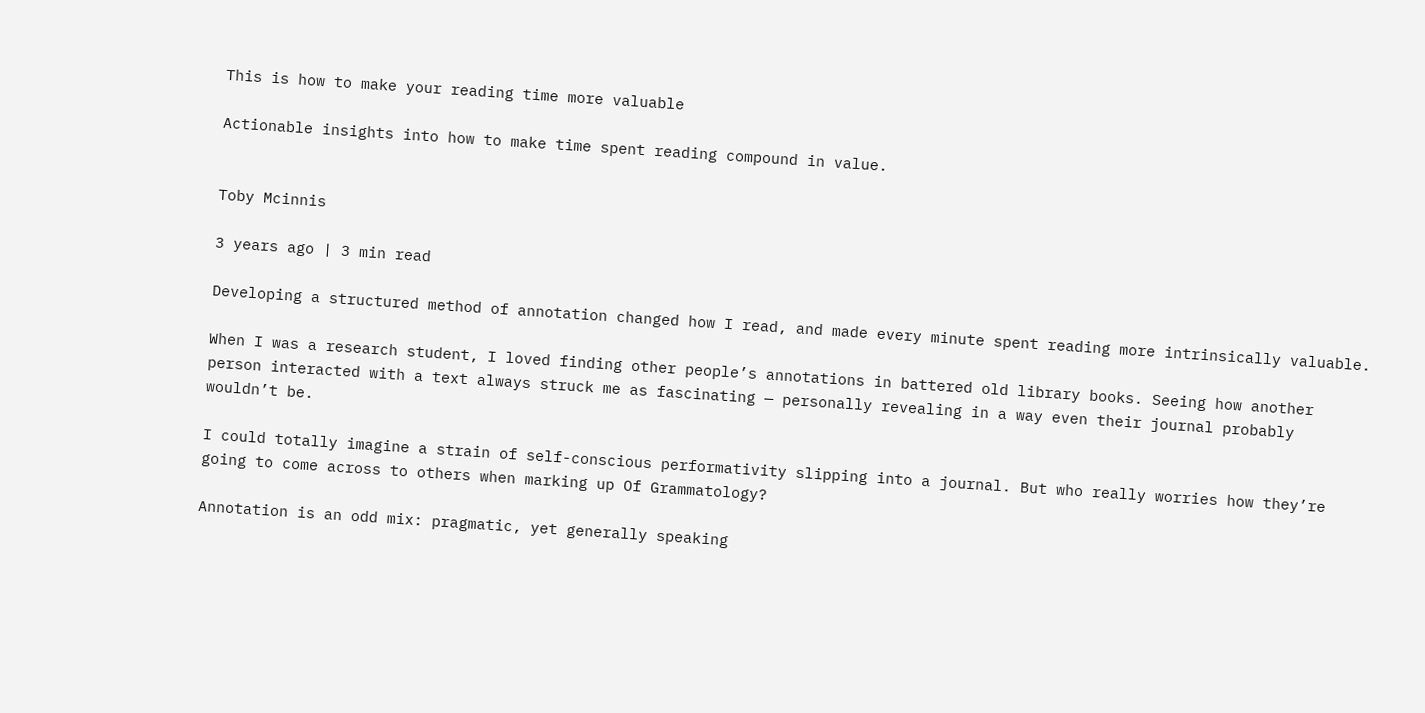This is how to make your reading time more valuable

Actionable insights into how to make time spent reading compound in value.


Toby Mcinnis

3 years ago | 3 min read

Developing a structured method of annotation changed how I read, and made every minute spent reading more intrinsically valuable.

When I was a research student, I loved finding other people’s annotations in battered old library books. Seeing how another person interacted with a text always struck me as fascinating — personally revealing in a way even their journal probably wouldn’t be.

I could totally imagine a strain of self-conscious performativity slipping into a journal. But who really worries how they’re going to come across to others when marking up Of Grammatology?

Annotation is an odd mix: pragmatic, yet generally speaking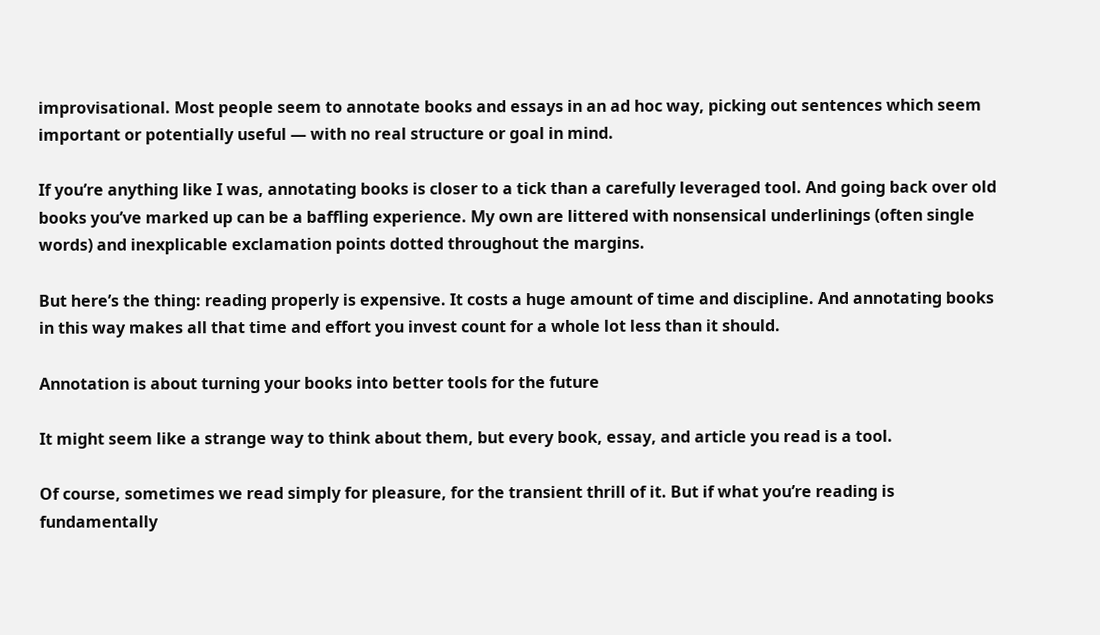improvisational. Most people seem to annotate books and essays in an ad hoc way, picking out sentences which seem important or potentially useful — with no real structure or goal in mind.

If you’re anything like I was, annotating books is closer to a tick than a carefully leveraged tool. And going back over old books you’ve marked up can be a baffling experience. My own are littered with nonsensical underlinings (often single words) and inexplicable exclamation points dotted throughout the margins.

But here’s the thing: reading properly is expensive. It costs a huge amount of time and discipline. And annotating books in this way makes all that time and effort you invest count for a whole lot less than it should.

Annotation is about turning your books into better tools for the future

It might seem like a strange way to think about them, but every book, essay, and article you read is a tool.

Of course, sometimes we read simply for pleasure, for the transient thrill of it. But if what you’re reading is fundamentally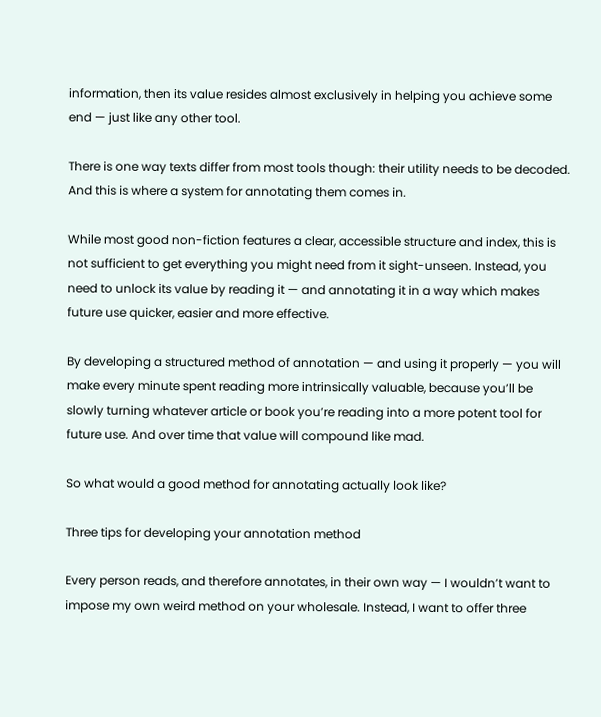information, then its value resides almost exclusively in helping you achieve some end — just like any other tool.

There is one way texts differ from most tools though: their utility needs to be decoded. And this is where a system for annotating them comes in.

While most good non-fiction features a clear, accessible structure and index, this is not sufficient to get everything you might need from it sight-unseen. Instead, you need to unlock its value by reading it — and annotating it in a way which makes future use quicker, easier and more effective.

By developing a structured method of annotation — and using it properly — you will make every minute spent reading more intrinsically valuable, because you’ll be slowly turning whatever article or book you’re reading into a more potent tool for future use. And over time that value will compound like mad.

So what would a good method for annotating actually look like?

Three tips for developing your annotation method

Every person reads, and therefore annotates, in their own way — I wouldn’t want to impose my own weird method on your wholesale. Instead, I want to offer three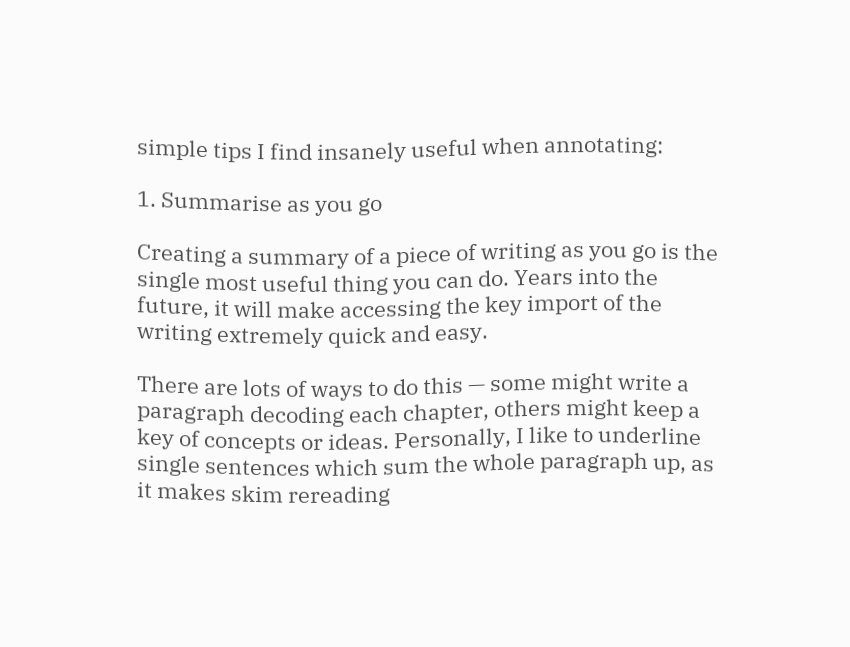simple tips I find insanely useful when annotating:

1. Summarise as you go

Creating a summary of a piece of writing as you go is the single most useful thing you can do. Years into the future, it will make accessing the key import of the writing extremely quick and easy.

There are lots of ways to do this — some might write a paragraph decoding each chapter, others might keep a key of concepts or ideas. Personally, I like to underline single sentences which sum the whole paragraph up, as it makes skim rereading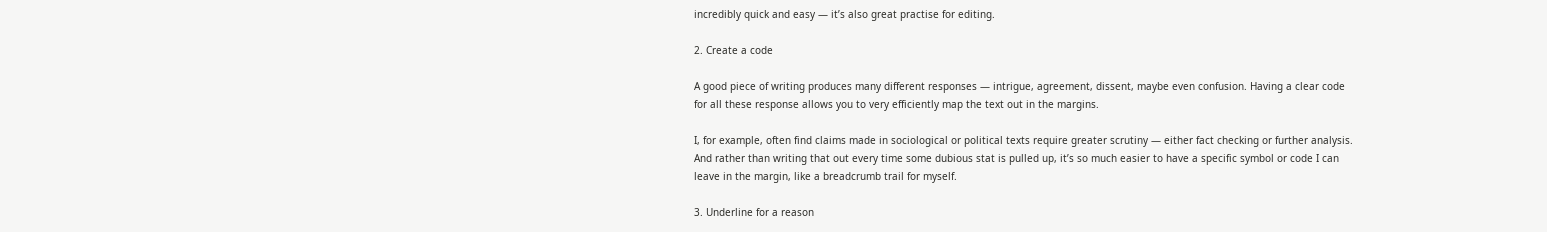incredibly quick and easy — it’s also great practise for editing.

2. Create a code

A good piece of writing produces many different responses — intrigue, agreement, dissent, maybe even confusion. Having a clear code for all these response allows you to very efficiently map the text out in the margins.

I, for example, often find claims made in sociological or political texts require greater scrutiny — either fact checking or further analysis. And rather than writing that out every time some dubious stat is pulled up, it’s so much easier to have a specific symbol or code I can leave in the margin, like a breadcrumb trail for myself.

3. Underline for a reason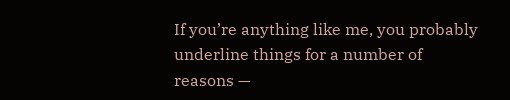If you’re anything like me, you probably underline things for a number of reasons —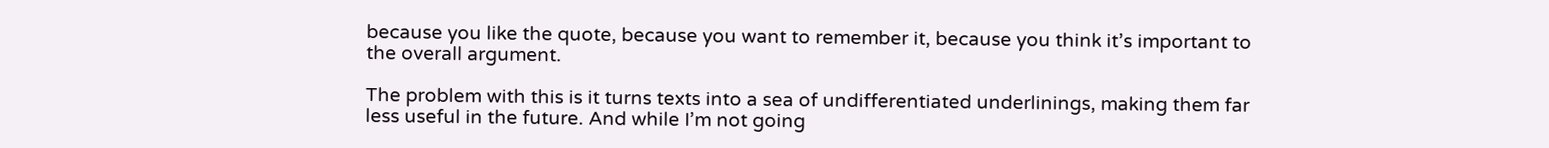because you like the quote, because you want to remember it, because you think it’s important to the overall argument.

The problem with this is it turns texts into a sea of undifferentiated underlinings, making them far less useful in the future. And while I’m not going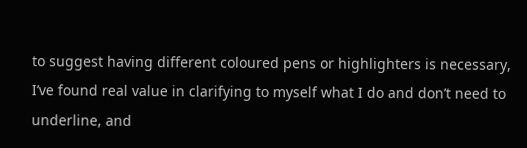to suggest having different coloured pens or highlighters is necessary, I’ve found real value in clarifying to myself what I do and don’t need to underline, and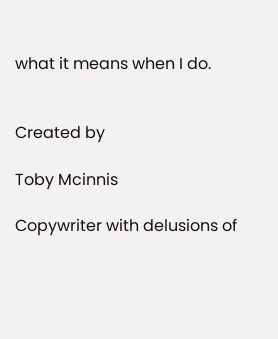what it means when I do.


Created by

Toby Mcinnis

Copywriter with delusions of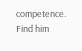competence. Find him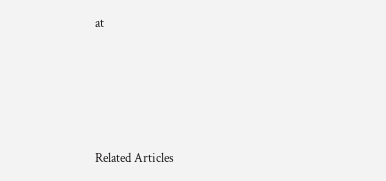at







Related Articles